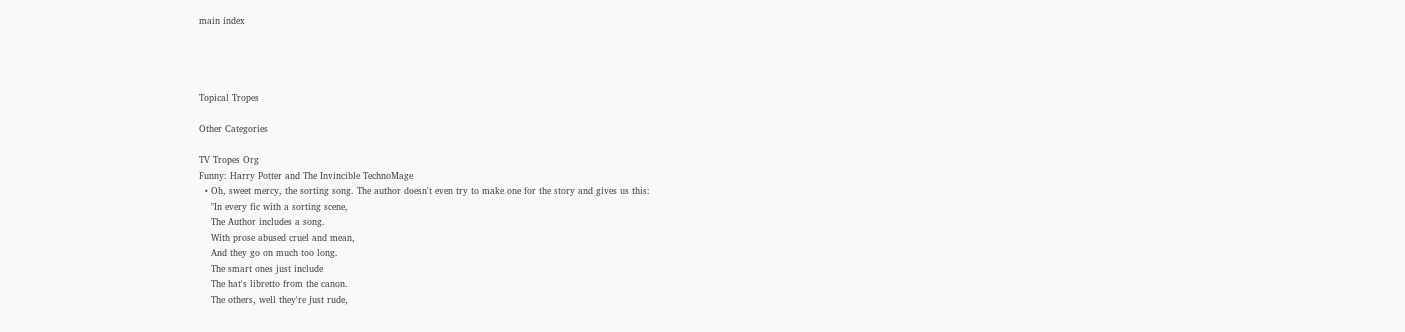main index




Topical Tropes

Other Categories

TV Tropes Org
Funny: Harry Potter and The Invincible TechnoMage
  • Oh, sweet mercy, the sorting song. The author doesn't even try to make one for the story and gives us this:
    "In every fic with a sorting scene,
    The Author includes a song.
    With prose abused cruel and mean,
    And they go on much too long.
    The smart ones just include
    The hat's libretto from the canon.
    The others, well they're just rude,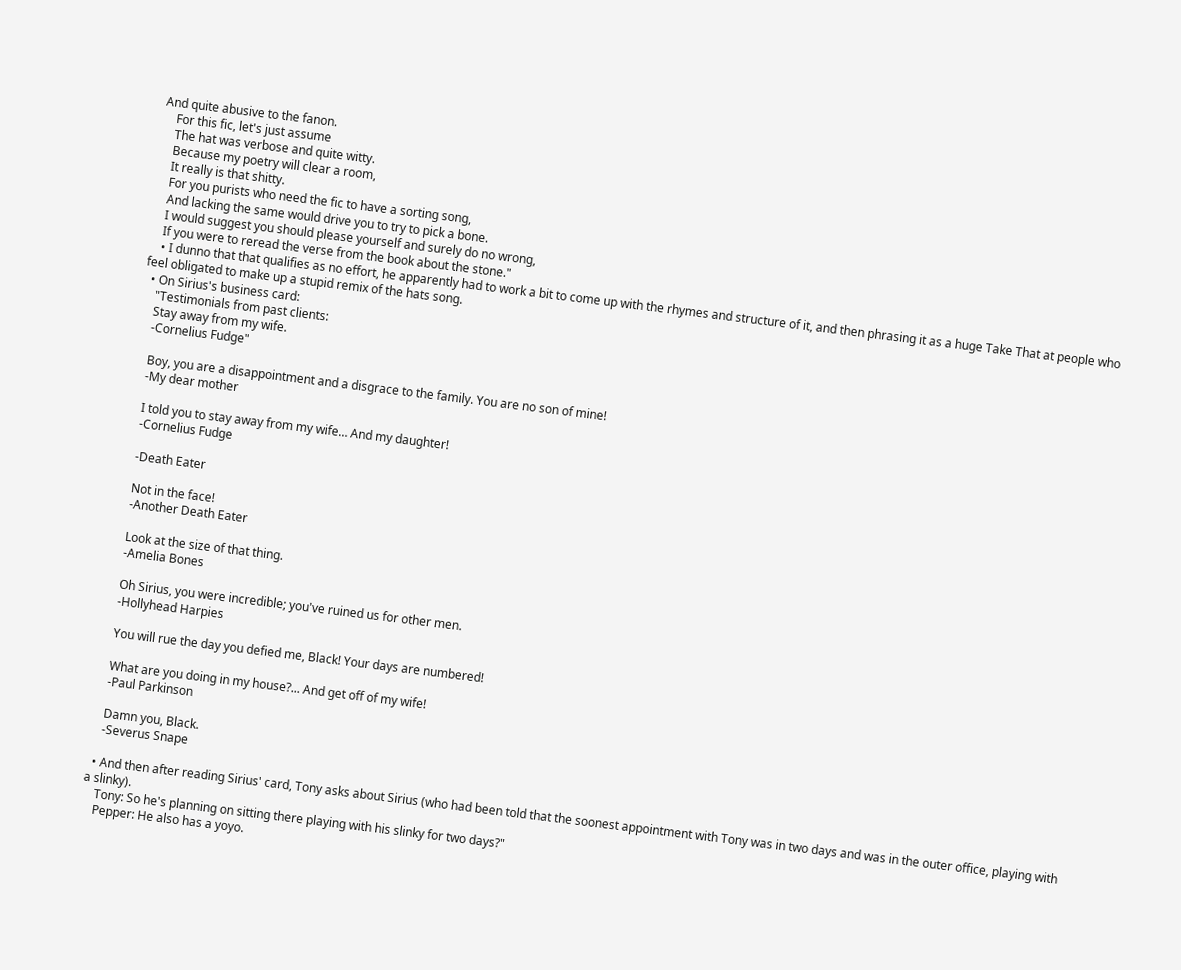And quite abusive to the fanon.
    For this fic, let's just assume
    The hat was verbose and quite witty.
    Because my poetry will clear a room,
    It really is that shitty.
    For you purists who need the fic to have a sorting song,
    And lacking the same would drive you to try to pick a bone.
    I would suggest you should please yourself and surely do no wrong,
    If you were to reread the verse from the book about the stone."
    • I dunno that that qualifies as no effort, he apparently had to work a bit to come up with the rhymes and structure of it, and then phrasing it as a huge Take That at people who feel obligated to make up a stupid remix of the hats song.
  • On Sirius's business card:
    "Testimonials from past clients:
    Stay away from my wife.
    -Cornelius Fudge"

    Boy, you are a disappointment and a disgrace to the family. You are no son of mine!
    -My dear mother

    I told you to stay away from my wife… And my daughter!
    -Cornelius Fudge

    -Death Eater

    Not in the face!
    -Another Death Eater

    Look at the size of that thing.
    -Amelia Bones

    Oh Sirius, you were incredible; you've ruined us for other men.
    -Hollyhead Harpies

    You will rue the day you defied me, Black! Your days are numbered!

    What are you doing in my house?... And get off of my wife!
    -Paul Parkinson

    Damn you, Black.
    -Severus Snape

  • And then after reading Sirius' card, Tony asks about Sirius (who had been told that the soonest appointment with Tony was in two days and was in the outer office, playing with a slinky).
    Tony: So he's planning on sitting there playing with his slinky for two days?"
    Pepper: He also has a yoyo.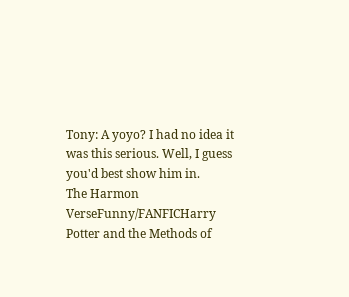Tony: A yoyo? I had no idea it was this serious. Well, I guess you'd best show him in.
The Harmon VerseFunny/FANFICHarry Potter and the Methods of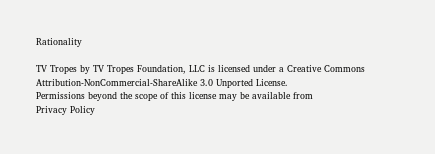Rationality

TV Tropes by TV Tropes Foundation, LLC is licensed under a Creative Commons Attribution-NonCommercial-ShareAlike 3.0 Unported License.
Permissions beyond the scope of this license may be available from
Privacy Policy